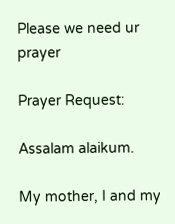Please we need ur prayer

Prayer Request:

Assalam alaikum.

My mother, I and my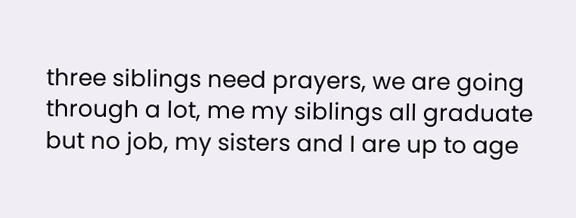three siblings need prayers, we are going through a lot, me my siblings all graduate but no job, my sisters and I are up to age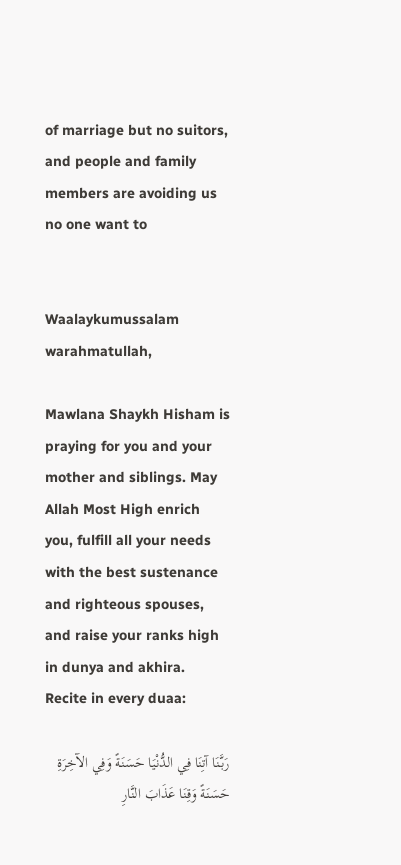of marriage but no suitors, and people and family members are avoiding us no one want to


Waalaykumussalam warahmatullah,

Mawlana Shaykh Hisham is praying for you and your mother and siblings. May Allah Most High enrich you, fulfill all your needs with the best sustenance and righteous spouses, and raise your ranks high in dunya and akhira. Recite in every duaa:

رَبَّنَا آتِنَا فِي الدُّنْيَا حَسَنَةً وَفِي الآخِرَةِ حَسَنَةً وَقِنَا عَذَابَ النَّارِ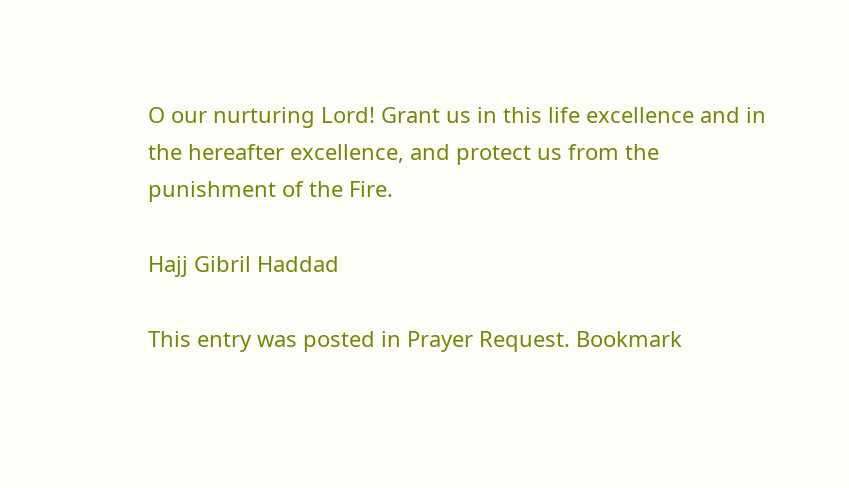O our nurturing Lord! Grant us in this life excellence and in the hereafter excellence, and protect us from the punishment of the Fire.

Hajj Gibril Haddad

This entry was posted in Prayer Request. Bookmark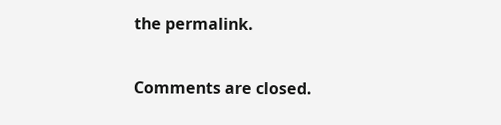the permalink.

Comments are closed.